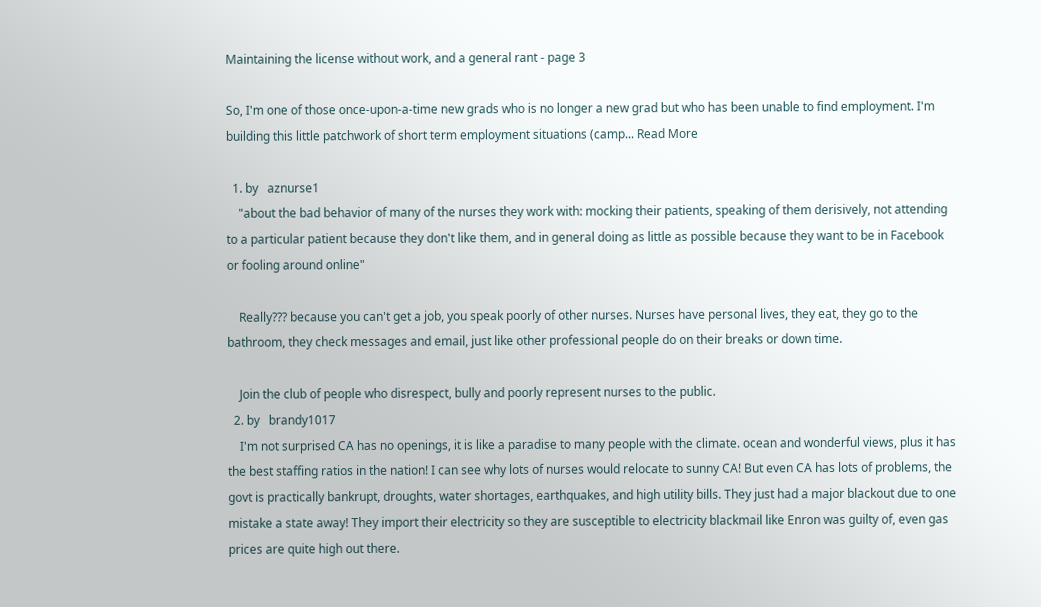Maintaining the license without work, and a general rant - page 3

So, I'm one of those once-upon-a-time new grads who is no longer a new grad but who has been unable to find employment. I'm building this little patchwork of short term employment situations (camp... Read More

  1. by   aznurse1
    "about the bad behavior of many of the nurses they work with: mocking their patients, speaking of them derisively, not attending to a particular patient because they don't like them, and in general doing as little as possible because they want to be in Facebook or fooling around online"

    Really??? because you can't get a job, you speak poorly of other nurses. Nurses have personal lives, they eat, they go to the bathroom, they check messages and email, just like other professional people do on their breaks or down time.

    Join the club of people who disrespect, bully and poorly represent nurses to the public.
  2. by   brandy1017
    I'm not surprised CA has no openings, it is like a paradise to many people with the climate. ocean and wonderful views, plus it has the best staffing ratios in the nation! I can see why lots of nurses would relocate to sunny CA! But even CA has lots of problems, the govt is practically bankrupt, droughts, water shortages, earthquakes, and high utility bills. They just had a major blackout due to one mistake a state away! They import their electricity so they are susceptible to electricity blackmail like Enron was guilty of, even gas prices are quite high out there.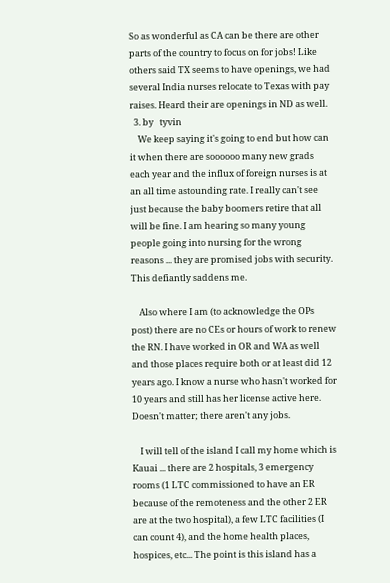So as wonderful as CA can be there are other parts of the country to focus on for jobs! Like others said TX seems to have openings, we had several India nurses relocate to Texas with pay raises. Heard their are openings in ND as well.
  3. by   tyvin
    We keep saying it's going to end but how can it when there are soooooo many new grads each year and the influx of foreign nurses is at an all time astounding rate. I really can't see just because the baby boomers retire that all will be fine. I am hearing so many young people going into nursing for the wrong reasons ... they are promised jobs with security. This defiantly saddens me.

    Also where I am (to acknowledge the OPs post) there are no CEs or hours of work to renew the RN. I have worked in OR and WA as well and those places require both or at least did 12 years ago. I know a nurse who hasn't worked for 10 years and still has her license active here. Doesn't matter; there aren't any jobs.

    I will tell of the island I call my home which is Kauai ... there are 2 hospitals, 3 emergency rooms (1 LTC commissioned to have an ER because of the remoteness and the other 2 ER are at the two hospital), a few LTC facilities (I can count 4), and the home health places, hospices, etc... The point is this island has a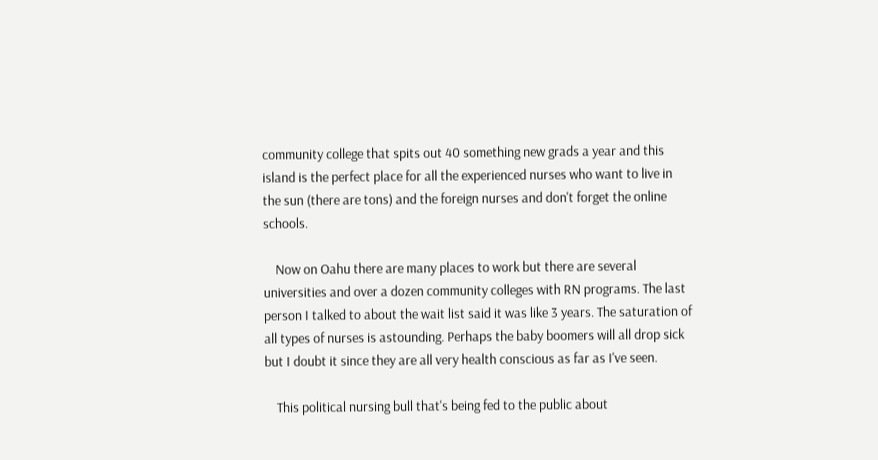community college that spits out 40 something new grads a year and this island is the perfect place for all the experienced nurses who want to live in the sun (there are tons) and the foreign nurses and don't forget the online schools.

    Now on Oahu there are many places to work but there are several universities and over a dozen community colleges with RN programs. The last person I talked to about the wait list said it was like 3 years. The saturation of all types of nurses is astounding. Perhaps the baby boomers will all drop sick but I doubt it since they are all very health conscious as far as I've seen.

    This political nursing bull that's being fed to the public about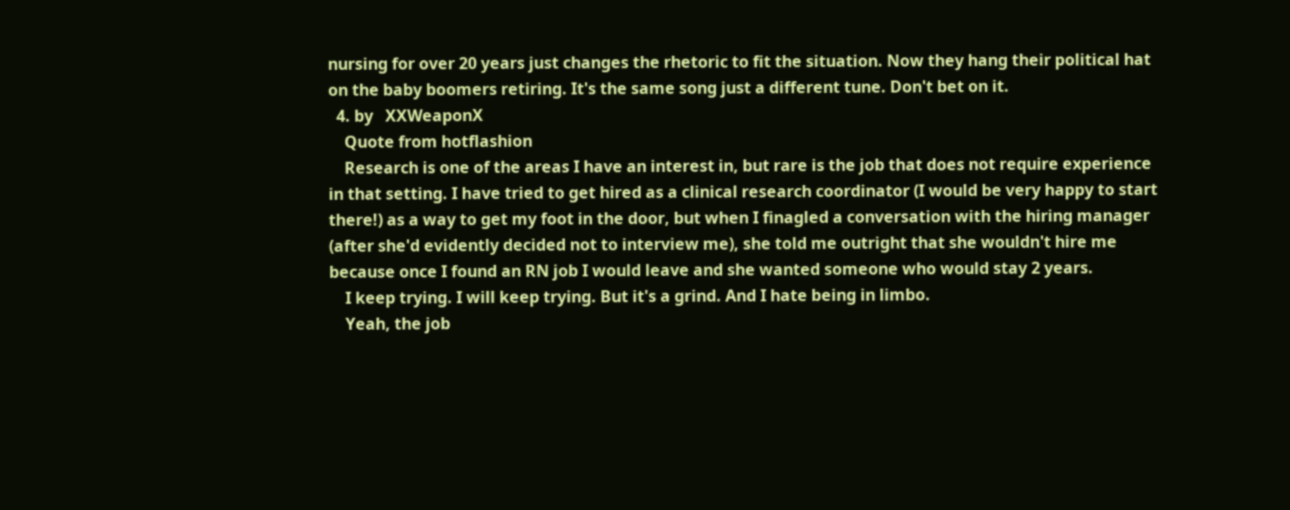nursing for over 20 years just changes the rhetoric to fit the situation. Now they hang their political hat on the baby boomers retiring. It's the same song just a different tune. Don't bet on it.
  4. by   XXWeaponX
    Quote from hotflashion
    Research is one of the areas I have an interest in, but rare is the job that does not require experience in that setting. I have tried to get hired as a clinical research coordinator (I would be very happy to start there!) as a way to get my foot in the door, but when I finagled a conversation with the hiring manager (after she'd evidently decided not to interview me), she told me outright that she wouldn't hire me because once I found an RN job I would leave and she wanted someone who would stay 2 years.
    I keep trying. I will keep trying. But it's a grind. And I hate being in limbo.
    Yeah, the job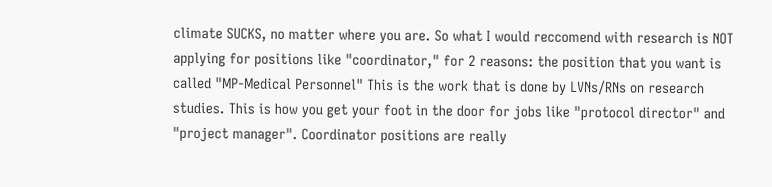climate SUCKS, no matter where you are. So what I would reccomend with research is NOT applying for positions like "coordinator," for 2 reasons: the position that you want is called "MP-Medical Personnel" This is the work that is done by LVNs/RNs on research studies. This is how you get your foot in the door for jobs like "protocol director" and "project manager". Coordinator positions are really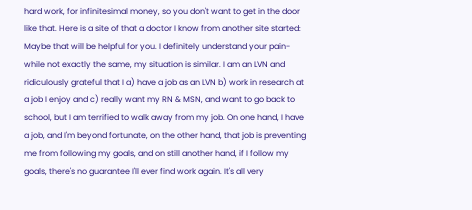hard work, for infinitesimal money, so you don't want to get in the door like that. Here is a site of that a doctor I know from another site started: Maybe that will be helpful for you. I definitely understand your pain- while not exactly the same, my situation is similar. I am an LVN and ridiculously grateful that I a) have a job as an LVN b) work in research at a job I enjoy and c) really want my RN & MSN, and want to go back to school, but I am terrified to walk away from my job. On one hand, I have a job, and I'm beyond fortunate, on the other hand, that job is preventing me from following my goals, and on still another hand, if I follow my goals, there's no guarantee I'll ever find work again. It's all very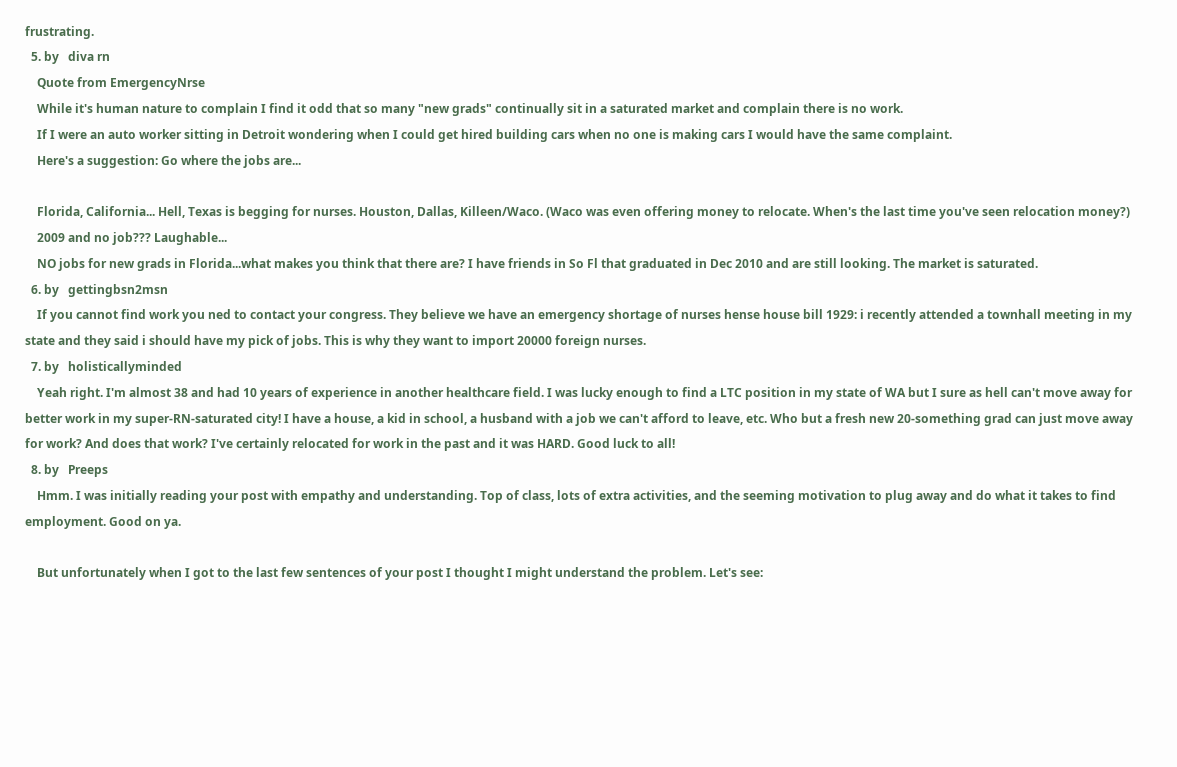frustrating.
  5. by   diva rn
    Quote from EmergencyNrse
    While it's human nature to complain I find it odd that so many "new grads" continually sit in a saturated market and complain there is no work.
    If I were an auto worker sitting in Detroit wondering when I could get hired building cars when no one is making cars I would have the same complaint.
    Here's a suggestion: Go where the jobs are...

    Florida, California... Hell, Texas is begging for nurses. Houston, Dallas, Killeen/Waco. (Waco was even offering money to relocate. When's the last time you've seen relocation money?)
    2009 and no job??? Laughable...
    NO jobs for new grads in Florida...what makes you think that there are? I have friends in So Fl that graduated in Dec 2010 and are still looking. The market is saturated.
  6. by   gettingbsn2msn
    If you cannot find work you ned to contact your congress. They believe we have an emergency shortage of nurses hense house bill 1929: i recently attended a townhall meeting in my state and they said i should have my pick of jobs. This is why they want to import 20000 foreign nurses.
  7. by   holisticallyminded
    Yeah right. I'm almost 38 and had 10 years of experience in another healthcare field. I was lucky enough to find a LTC position in my state of WA but I sure as hell can't move away for better work in my super-RN-saturated city! I have a house, a kid in school, a husband with a job we can't afford to leave, etc. Who but a fresh new 20-something grad can just move away for work? And does that work? I've certainly relocated for work in the past and it was HARD. Good luck to all!
  8. by   Preeps
    Hmm. I was initially reading your post with empathy and understanding. Top of class, lots of extra activities, and the seeming motivation to plug away and do what it takes to find employment. Good on ya.

    But unfortunately when I got to the last few sentences of your post I thought I might understand the problem. Let's see: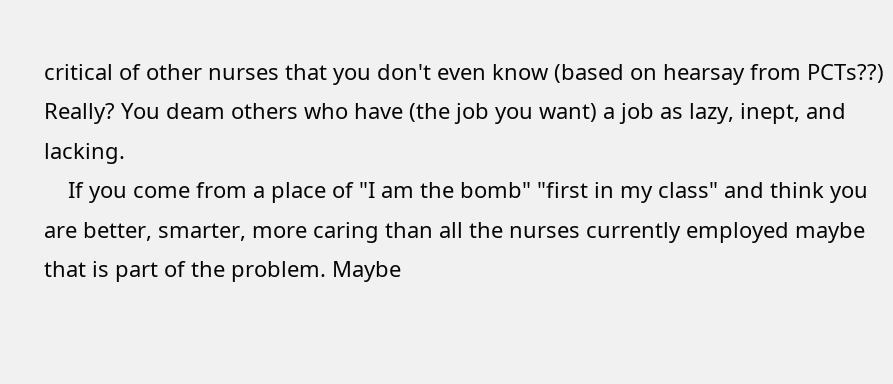critical of other nurses that you don't even know (based on hearsay from PCTs??) Really? You deam others who have (the job you want) a job as lazy, inept, and lacking.
    If you come from a place of "I am the bomb" "first in my class" and think you are better, smarter, more caring than all the nurses currently employed maybe that is part of the problem. Maybe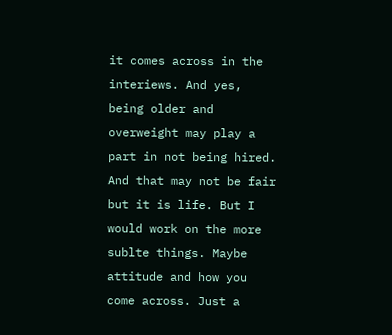it comes across in the interiews. And yes, being older and overweight may play a part in not being hired. And that may not be fair but it is life. But I would work on the more sublte things. Maybe attitude and how you come across. Just a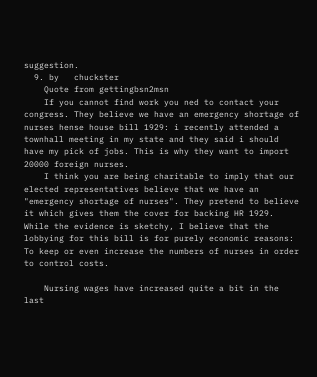suggestion.
  9. by   chuckster
    Quote from gettingbsn2msn
    If you cannot find work you ned to contact your congress. They believe we have an emergency shortage of nurses hense house bill 1929: i recently attended a townhall meeting in my state and they said i should have my pick of jobs. This is why they want to import 20000 foreign nurses.
    I think you are being charitable to imply that our elected representatives believe that we have an "emergency shortage of nurses". They pretend to believe it which gives them the cover for backing HR 1929. While the evidence is sketchy, I believe that the lobbying for this bill is for purely economic reasons: To keep or even increase the numbers of nurses in order to control costs.

    Nursing wages have increased quite a bit in the last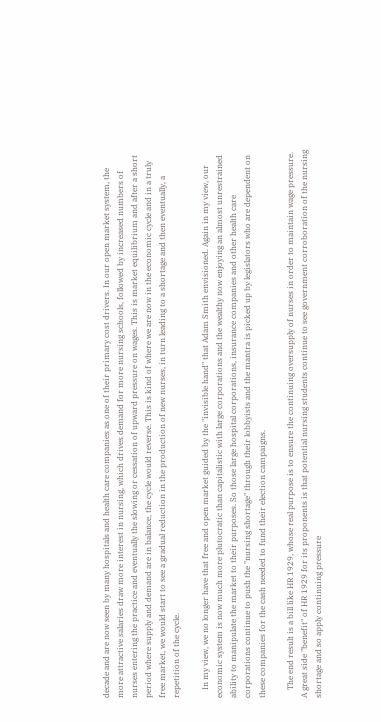decade and are now seen by many hospitals and health care companies as one of their primary cost drivers. In our open market system, the more attractive salaries draw more interest in nursing, which drives demand for more nursing schools, followed by increased numbers of nurses entering the practice and eventually the slowing or cessation of upward pressure on wages. This is market equilibrium and after a short period where supply and demand are in balance, the cycle would reverse. This is kind of where we are now in the economic cycle and in a truly free market, we would start to see a gradual reduction in the production of new nurses, in turn leading to a shortage and then eventually, a repetition of the cycle.

    In my view, we no longer have that free and open market guided by the "invisible hand" that Adam Smith envisioned. Again in my view, our economic system is now much more plutocratic than capitalistic with large corporations and the wealthy now enjoying an almost unrestrained ability to manipulate the market to their purposes. So those large hospital corporations, insurance companies and other health care corporations continue to push the "nursing shortage" through their lobbyists and the mantra is picked up by legislators who are dependent on these companies for the cash needed to fund their election campaigns.

    The end result is a bill like HR 1929, whose real purpose is to ensure the continuing oversupply of nurses in order to maintain wage pressure. A great side "benefit" of HR 1929 for its proponents is that potential nursing students continue to see government corroboration of the nursing shortage and so apply continuing pressure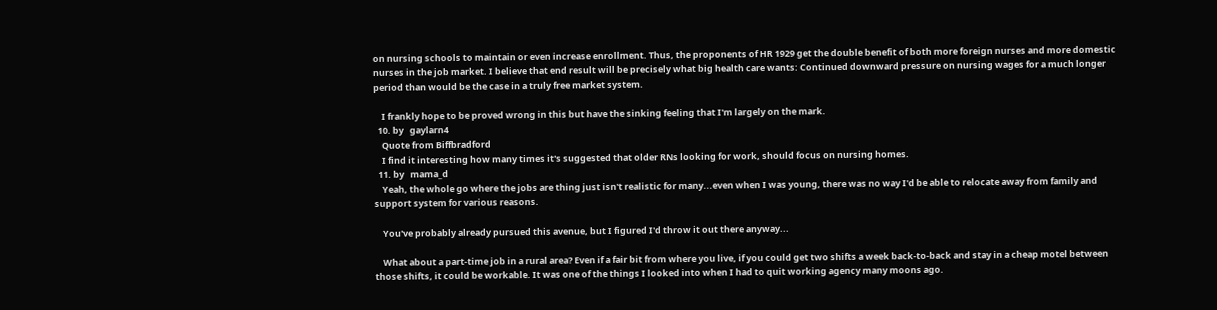on nursing schools to maintain or even increase enrollment. Thus, the proponents of HR 1929 get the double benefit of both more foreign nurses and more domestic nurses in the job market. I believe that end result will be precisely what big health care wants: Continued downward pressure on nursing wages for a much longer period than would be the case in a truly free market system.

    I frankly hope to be proved wrong in this but have the sinking feeling that I'm largely on the mark.
  10. by   gaylarn4
    Quote from Biffbradford
    I find it interesting how many times it's suggested that older RNs looking for work, should focus on nursing homes.
  11. by   mama_d
    Yeah, the whole go where the jobs are thing just isn't realistic for many...even when I was young, there was no way I'd be able to relocate away from family and support system for various reasons.

    You've probably already pursued this avenue, but I figured I'd throw it out there anyway...

    What about a part-time job in a rural area? Even if a fair bit from where you live, if you could get two shifts a week back-to-back and stay in a cheap motel between those shifts, it could be workable. It was one of the things I looked into when I had to quit working agency many moons ago.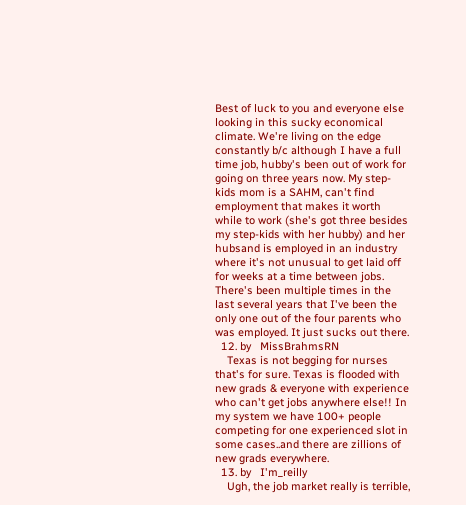Best of luck to you and everyone else looking in this sucky economical climate. We're living on the edge constantly b/c although I have a full time job, hubby's been out of work for going on three years now. My step-kids mom is a SAHM, can't find employment that makes it worth while to work (she's got three besides my step-kids with her hubby) and her hubsand is employed in an industry where it's not unusual to get laid off for weeks at a time between jobs. There's been multiple times in the last several years that I've been the only one out of the four parents who was employed. It just sucks out there.
  12. by   MissBrahmsRN
    Texas is not begging for nurses that's for sure. Texas is flooded with new grads & everyone with experience who can't get jobs anywhere else!! In my system we have 100+ people competing for one experienced slot in some cases..and there are zillions of new grads everywhere.
  13. by   I'm_reilly
    Ugh, the job market really is terrible,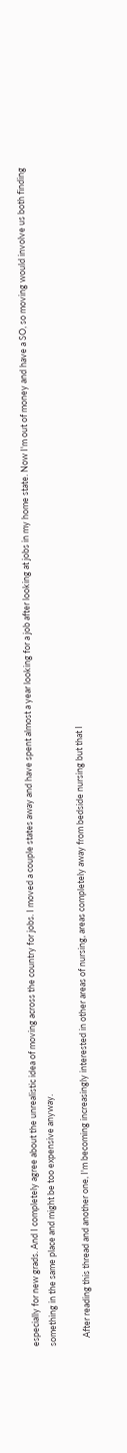especially for new grads. And I completely agree about the unrealistic idea of moving across the country for jobs. I moved a couple states away and have spent almost a year looking for a job after looking at jobs in my home state. Now I'm out of money and have a SO, so moving would involve us both finding something in the same place and might be too expensive anyway.

    After reading this thread and another one, I'm becoming increasingly interested in other areas of nursing, areas completely away from bedside nursing but that I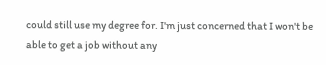could still use my degree for. I'm just concerned that I won't be able to get a job without any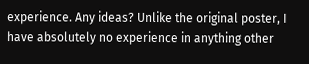experience. Any ideas? Unlike the original poster, I have absolutely no experience in anything other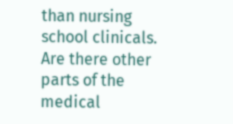than nursing school clinicals. Are there other parts of the medical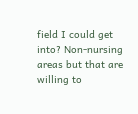field I could get into? Non-nursing areas but that are willing to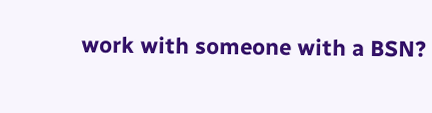work with someone with a BSN?